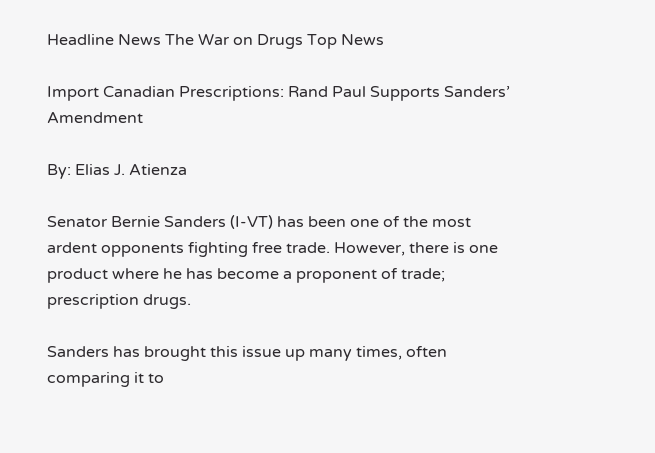Headline News The War on Drugs Top News

Import Canadian Prescriptions: Rand Paul Supports Sanders’ Amendment

By: Elias J. Atienza

Senator Bernie Sanders (I-VT) has been one of the most ardent opponents fighting free trade. However, there is one product where he has become a proponent of trade; prescription drugs.

Sanders has brought this issue up many times, often comparing it to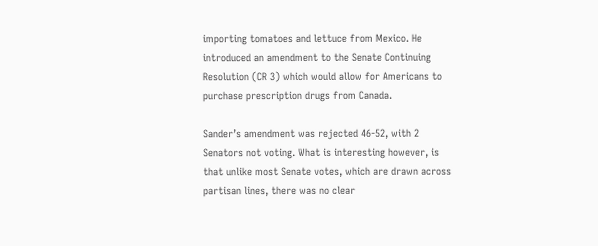importing tomatoes and lettuce from Mexico. He introduced an amendment to the Senate Continuing Resolution (CR 3) which would allow for Americans to purchase prescription drugs from Canada.

Sander’s amendment was rejected 46-52, with 2 Senators not voting. What is interesting however, is that unlike most Senate votes, which are drawn across partisan lines, there was no clear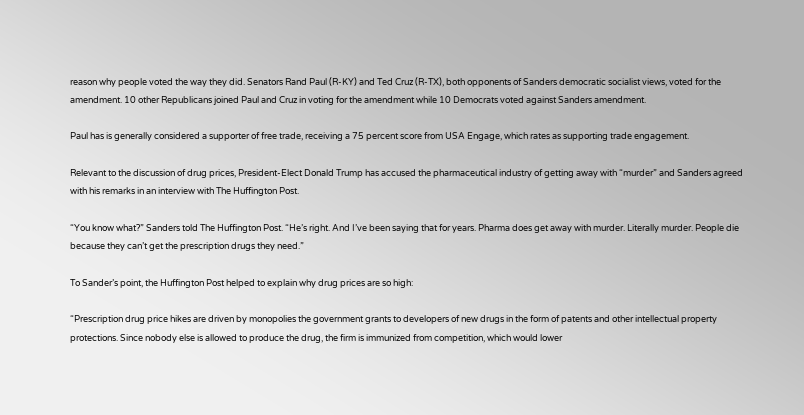reason why people voted the way they did. Senators Rand Paul (R-KY) and Ted Cruz (R-TX), both opponents of Sanders democratic socialist views, voted for the amendment. 10 other Republicans joined Paul and Cruz in voting for the amendment while 10 Democrats voted against Sanders amendment.

Paul has is generally considered a supporter of free trade, receiving a 75 percent score from USA Engage, which rates as supporting trade engagement.

Relevant to the discussion of drug prices, President-Elect Donald Trump has accused the pharmaceutical industry of getting away with “murder” and Sanders agreed with his remarks in an interview with The Huffington Post.

“You know what?” Sanders told The Huffington Post. “He’s right. And I’ve been saying that for years. Pharma does get away with murder. Literally murder. People die because they can’t get the prescription drugs they need.”

To Sander’s point, the Huffington Post helped to explain why drug prices are so high:

“Prescription drug price hikes are driven by monopolies the government grants to developers of new drugs in the form of patents and other intellectual property protections. Since nobody else is allowed to produce the drug, the firm is immunized from competition, which would lower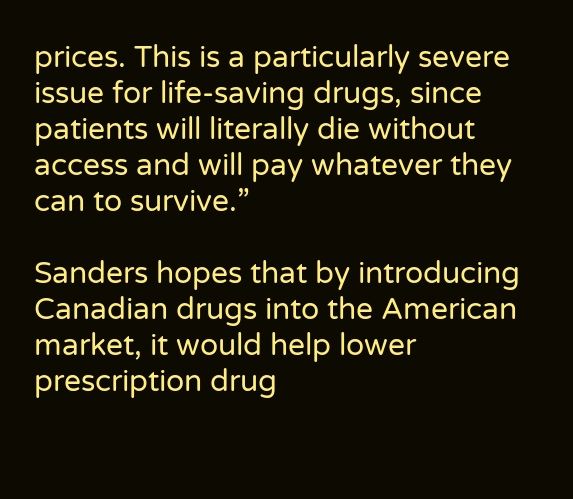prices. This is a particularly severe issue for life-saving drugs, since patients will literally die without access and will pay whatever they can to survive.”

Sanders hopes that by introducing Canadian drugs into the American market, it would help lower prescription drug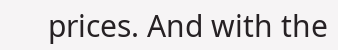prices. And with the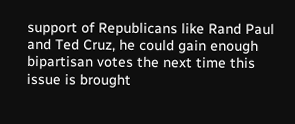support of Republicans like Rand Paul and Ted Cruz, he could gain enough bipartisan votes the next time this issue is brought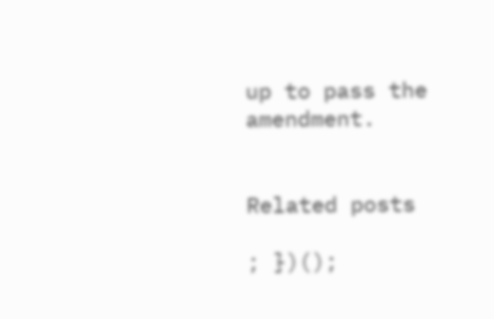up to pass the amendment.


Related posts

; })();